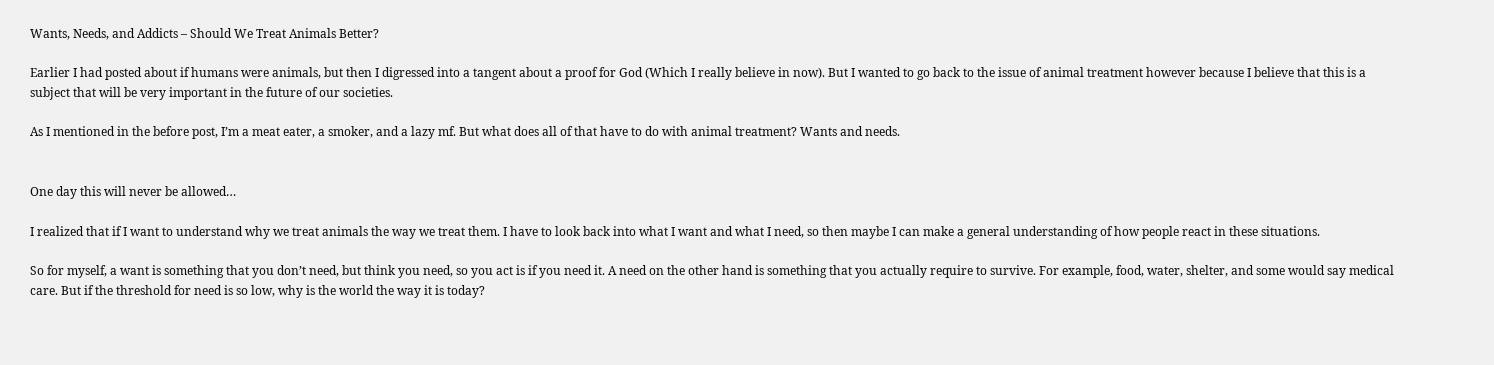Wants, Needs, and Addicts – Should We Treat Animals Better?

Earlier I had posted about if humans were animals, but then I digressed into a tangent about a proof for God (Which I really believe in now). But I wanted to go back to the issue of animal treatment however because I believe that this is a subject that will be very important in the future of our societies.

As I mentioned in the before post, I’m a meat eater, a smoker, and a lazy mf. But what does all of that have to do with animal treatment? Wants and needs.


One day this will never be allowed…

I realized that if I want to understand why we treat animals the way we treat them. I have to look back into what I want and what I need, so then maybe I can make a general understanding of how people react in these situations.

So for myself, a want is something that you don’t need, but think you need, so you act is if you need it. A need on the other hand is something that you actually require to survive. For example, food, water, shelter, and some would say medical care. But if the threshold for need is so low, why is the world the way it is today?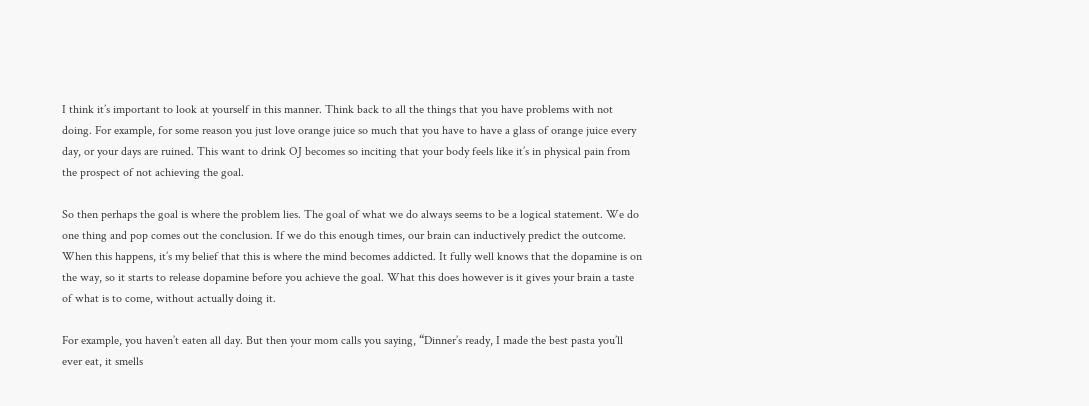I think it’s important to look at yourself in this manner. Think back to all the things that you have problems with not doing. For example, for some reason you just love orange juice so much that you have to have a glass of orange juice every day, or your days are ruined. This want to drink OJ becomes so inciting that your body feels like it’s in physical pain from the prospect of not achieving the goal.

So then perhaps the goal is where the problem lies. The goal of what we do always seems to be a logical statement. We do one thing and pop comes out the conclusion. If we do this enough times, our brain can inductively predict the outcome. When this happens, it’s my belief that this is where the mind becomes addicted. It fully well knows that the dopamine is on the way, so it starts to release dopamine before you achieve the goal. What this does however is it gives your brain a taste of what is to come, without actually doing it.

For example, you haven’t eaten all day. But then your mom calls you saying, “Dinner’s ready, I made the best pasta you’ll ever eat, it smells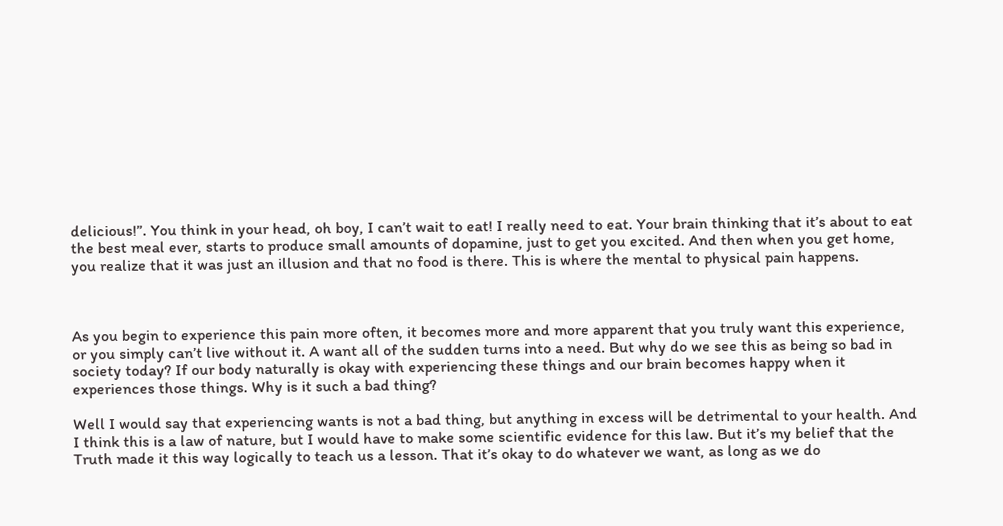delicious!”. You think in your head, oh boy, I can’t wait to eat! I really need to eat. Your brain thinking that it’s about to eat the best meal ever, starts to produce small amounts of dopamine, just to get you excited. And then when you get home, you realize that it was just an illusion and that no food is there. This is where the mental to physical pain happens.



As you begin to experience this pain more often, it becomes more and more apparent that you truly want this experience, or you simply can’t live without it. A want all of the sudden turns into a need. But why do we see this as being so bad in society today? If our body naturally is okay with experiencing these things and our brain becomes happy when it experiences those things. Why is it such a bad thing?

Well I would say that experiencing wants is not a bad thing, but anything in excess will be detrimental to your health. And I think this is a law of nature, but I would have to make some scientific evidence for this law. But it’s my belief that the Truth made it this way logically to teach us a lesson. That it’s okay to do whatever we want, as long as we do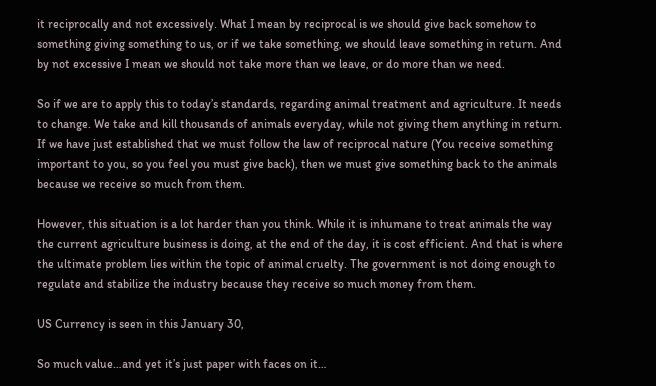it reciprocally and not excessively. What I mean by reciprocal is we should give back somehow to something giving something to us, or if we take something, we should leave something in return. And by not excessive I mean we should not take more than we leave, or do more than we need.

So if we are to apply this to today’s standards, regarding animal treatment and agriculture. It needs to change. We take and kill thousands of animals everyday, while not giving them anything in return. If we have just established that we must follow the law of reciprocal nature (You receive something important to you, so you feel you must give back), then we must give something back to the animals because we receive so much from them.

However, this situation is a lot harder than you think. While it is inhumane to treat animals the way the current agriculture business is doing, at the end of the day, it is cost efficient. And that is where the ultimate problem lies within the topic of animal cruelty. The government is not doing enough to regulate and stabilize the industry because they receive so much money from them.

US Currency is seen in this January 30,

So much value…and yet it’s just paper with faces on it…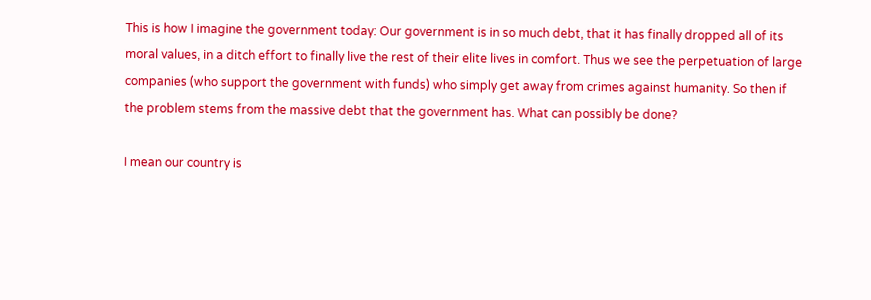This is how I imagine the government today: Our government is in so much debt, that it has finally dropped all of its moral values, in a ditch effort to finally live the rest of their elite lives in comfort. Thus we see the perpetuation of large companies (who support the government with funds) who simply get away from crimes against humanity. So then if the problem stems from the massive debt that the government has. What can possibly be done?

I mean our country is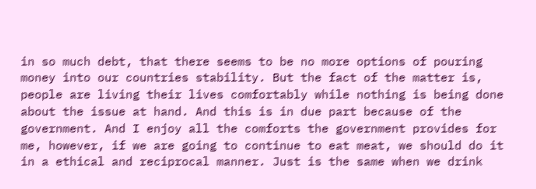in so much debt, that there seems to be no more options of pouring money into our countries stability. But the fact of the matter is, people are living their lives comfortably while nothing is being done about the issue at hand. And this is in due part because of the government. And I enjoy all the comforts the government provides for me, however, if we are going to continue to eat meat, we should do it in a ethical and reciprocal manner. Just is the same when we drink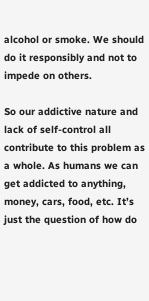alcohol or smoke. We should do it responsibly and not to impede on others.

So our addictive nature and lack of self-control all contribute to this problem as a whole. As humans we can get addicted to anything, money, cars, food, etc. It’s just the question of how do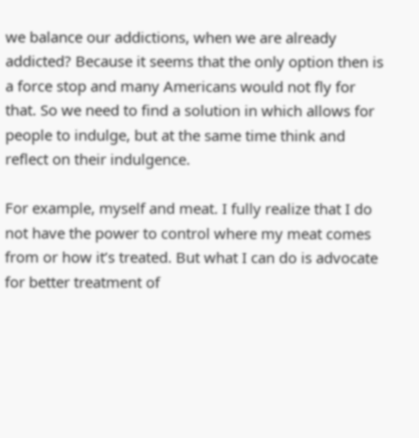we balance our addictions, when we are already addicted? Because it seems that the only option then is a force stop and many Americans would not fly for that. So we need to find a solution in which allows for people to indulge, but at the same time think and reflect on their indulgence.

For example, myself and meat. I fully realize that I do not have the power to control where my meat comes from or how it’s treated. But what I can do is advocate for better treatment of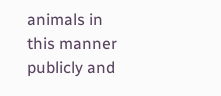animals in this manner publicly and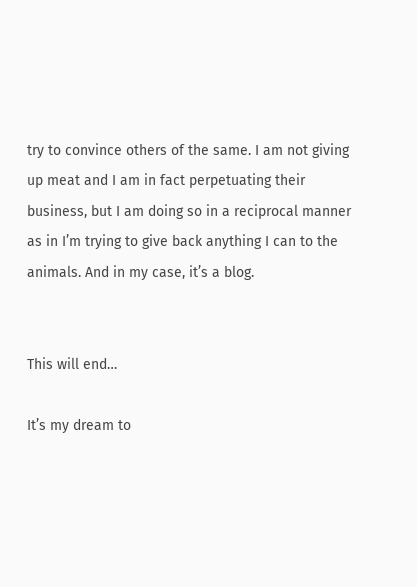try to convince others of the same. I am not giving up meat and I am in fact perpetuating their business, but I am doing so in a reciprocal manner as in I’m trying to give back anything I can to the animals. And in my case, it’s a blog.


This will end…

It’s my dream to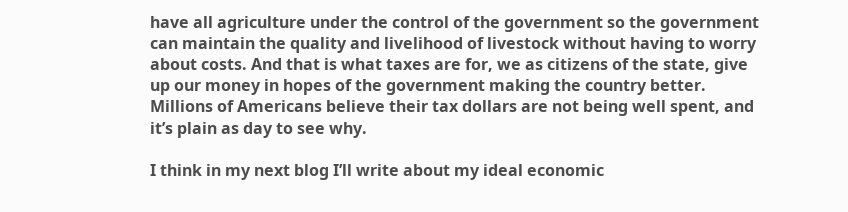have all agriculture under the control of the government so the government can maintain the quality and livelihood of livestock without having to worry about costs. And that is what taxes are for, we as citizens of the state, give up our money in hopes of the government making the country better. Millions of Americans believe their tax dollars are not being well spent, and it’s plain as day to see why.

I think in my next blog I’ll write about my ideal economic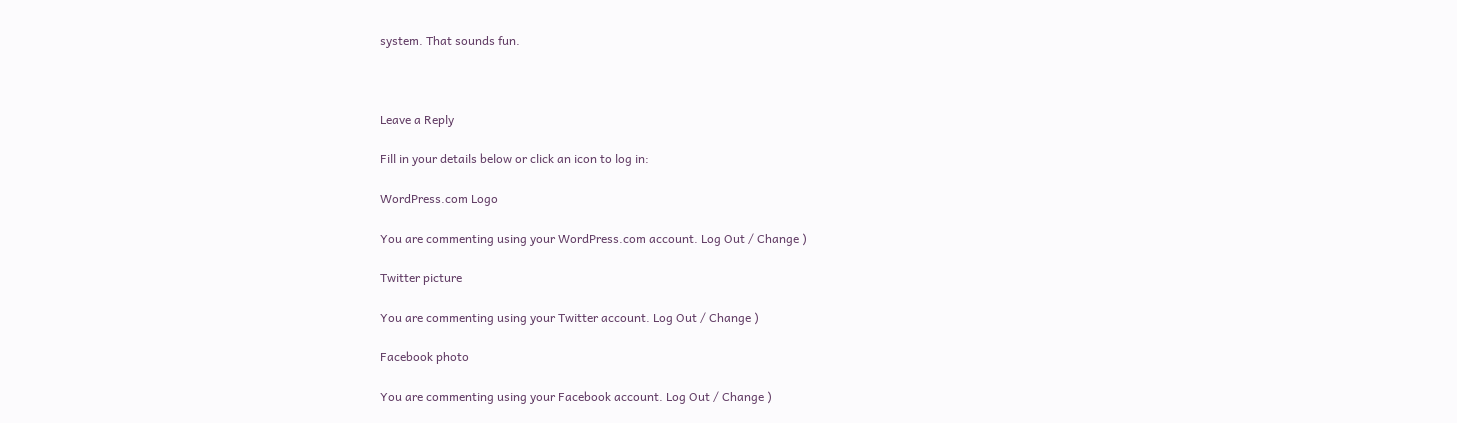system. That sounds fun.



Leave a Reply

Fill in your details below or click an icon to log in:

WordPress.com Logo

You are commenting using your WordPress.com account. Log Out / Change )

Twitter picture

You are commenting using your Twitter account. Log Out / Change )

Facebook photo

You are commenting using your Facebook account. Log Out / Change )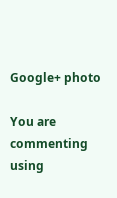Google+ photo

You are commenting using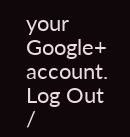your Google+ account. Log Out /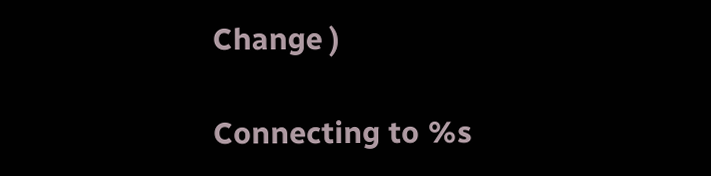Change )

Connecting to %s